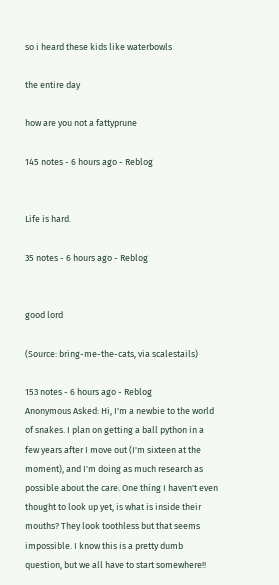so i heard these kids like waterbowls

the entire day

how are you not a fattyprune

145 notes - 6 hours ago - Reblog


Life is hard.

35 notes - 6 hours ago - Reblog


good lord

(Source: bring-me-the-cats, via scalestails)

153 notes - 6 hours ago - Reblog
Anonymous Asked: Hi, I'm a newbie to the world of snakes. I plan on getting a ball python in a few years after I move out (I'm sixteen at the moment), and I'm doing as much research as possible about the care. One thing I haven't even thought to look up yet, is what is inside their mouths? They look toothless but that seems impossible. I know this is a pretty dumb question, but we all have to start somewhere!!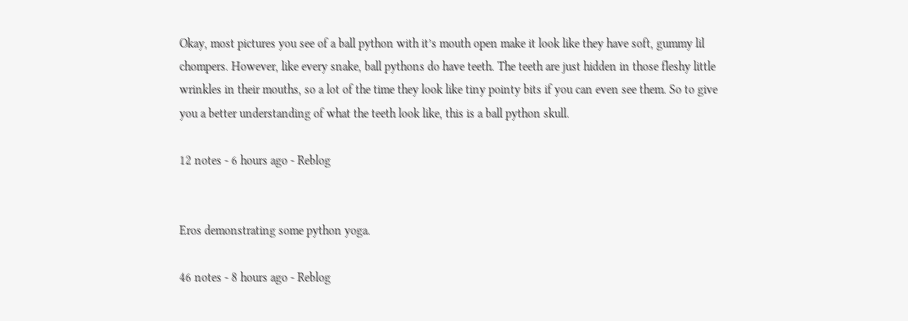Okay, most pictures you see of a ball python with it’s mouth open make it look like they have soft, gummy lil chompers. However, like every snake, ball pythons do have teeth. The teeth are just hidden in those fleshy little wrinkles in their mouths, so a lot of the time they look like tiny pointy bits if you can even see them. So to give you a better understanding of what the teeth look like, this is a ball python skull.

12 notes - 6 hours ago - Reblog


Eros demonstrating some python yoga.

46 notes - 8 hours ago - Reblog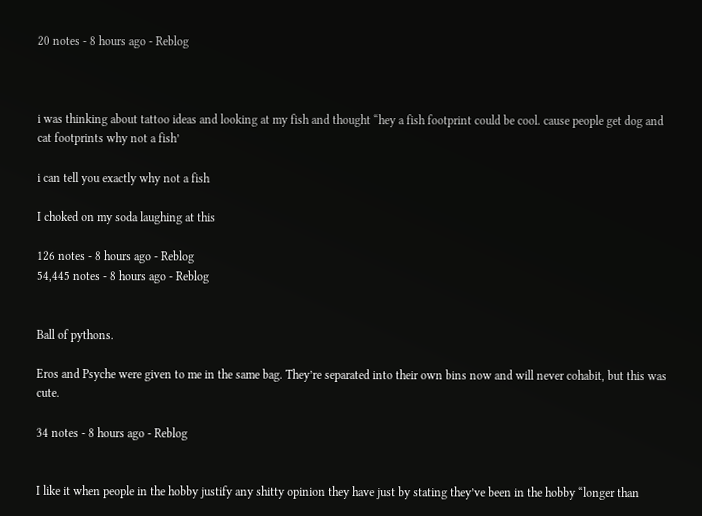20 notes - 8 hours ago - Reblog



i was thinking about tattoo ideas and looking at my fish and thought “hey a fish footprint could be cool. cause people get dog and cat footprints why not a fish’

i can tell you exactly why not a fish

I choked on my soda laughing at this

126 notes - 8 hours ago - Reblog
54,445 notes - 8 hours ago - Reblog


Ball of pythons.

Eros and Psyche were given to me in the same bag. They’re separated into their own bins now and will never cohabit, but this was cute.

34 notes - 8 hours ago - Reblog


I like it when people in the hobby justify any shitty opinion they have just by stating they’ve been in the hobby “longer than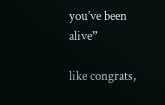you’ve been alive”

like congrats,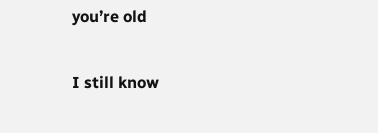you’re old

I still know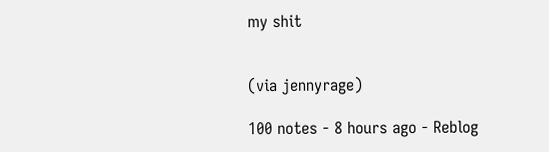my shit


(via jennyrage)

100 notes - 8 hours ago - Reblog